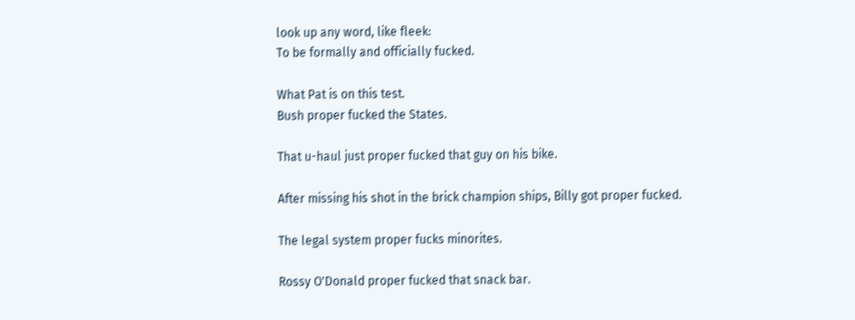look up any word, like fleek:
To be formally and officially fucked.

What Pat is on this test.
Bush proper fucked the States.

That u-haul just proper fucked that guy on his bike.

After missing his shot in the brick champion ships, Billy got proper fucked.

The legal system proper fucks minorites.

Rossy O'Donald proper fucked that snack bar.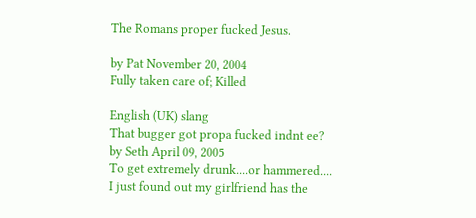The Romans proper fucked Jesus.

by Pat November 20, 2004
Fully taken care of; Killed

English (UK) slang
That bugger got propa fucked indnt ee?
by Seth April 09, 2005
To get extremely drunk....or hammered....
I just found out my girlfriend has the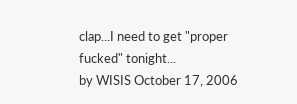clap...I need to get "proper fucked" tonight...
by WISIS October 17, 2006